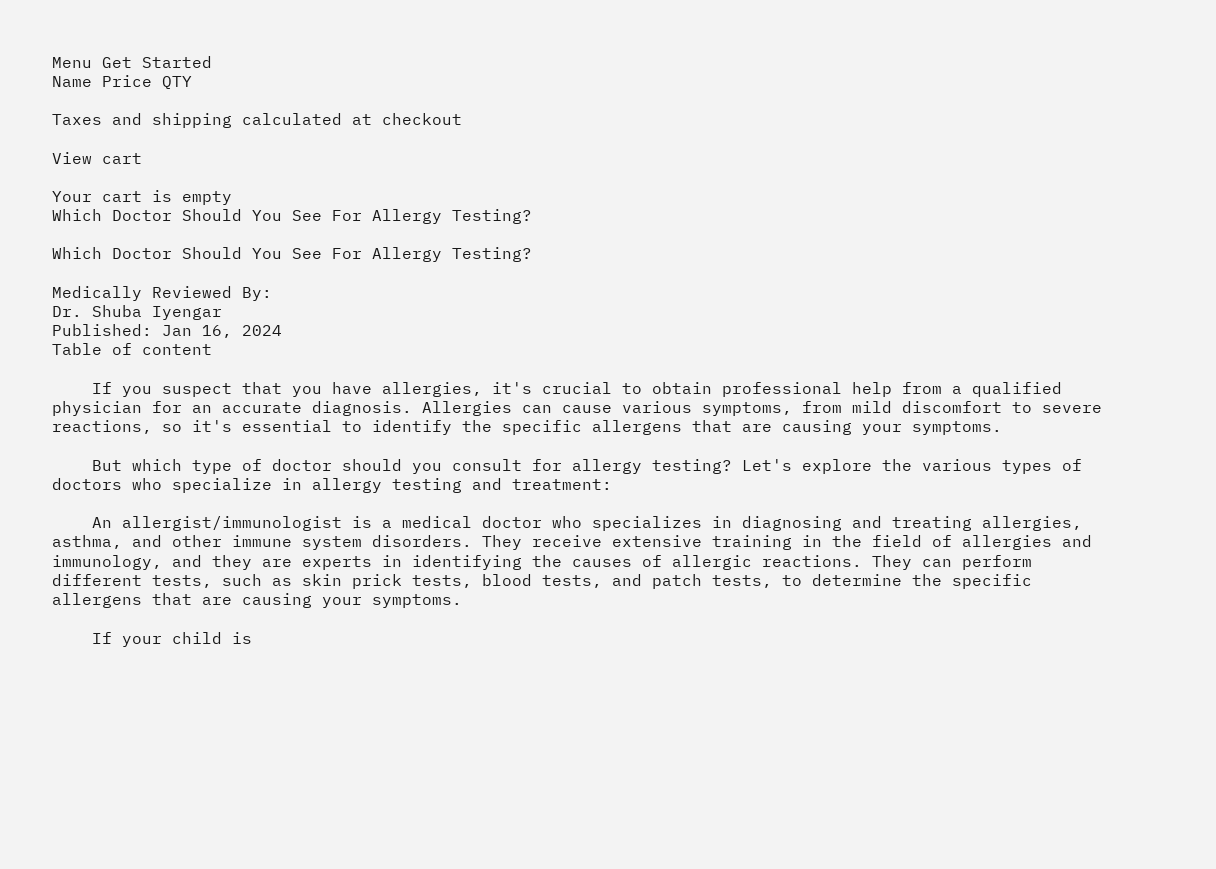Menu Get Started
Name Price QTY

Taxes and shipping calculated at checkout

View cart

Your cart is empty
Which Doctor Should You See For Allergy Testing?

Which Doctor Should You See For Allergy Testing?

Medically Reviewed By:
Dr. Shuba Iyengar
Published: Jan 16, 2024
Table of content

    If you suspect that you have allergies, it's crucial to obtain professional help from a qualified physician for an accurate diagnosis. Allergies can cause various symptoms, from mild discomfort to severe reactions, so it's essential to identify the specific allergens that are causing your symptoms.

    But which type of doctor should you consult for allergy testing? Let's explore the various types of doctors who specialize in allergy testing and treatment:

    An allergist/immunologist is a medical doctor who specializes in diagnosing and treating allergies, asthma, and other immune system disorders. They receive extensive training in the field of allergies and immunology, and they are experts in identifying the causes of allergic reactions. They can perform different tests, such as skin prick tests, blood tests, and patch tests, to determine the specific allergens that are causing your symptoms.

    If your child is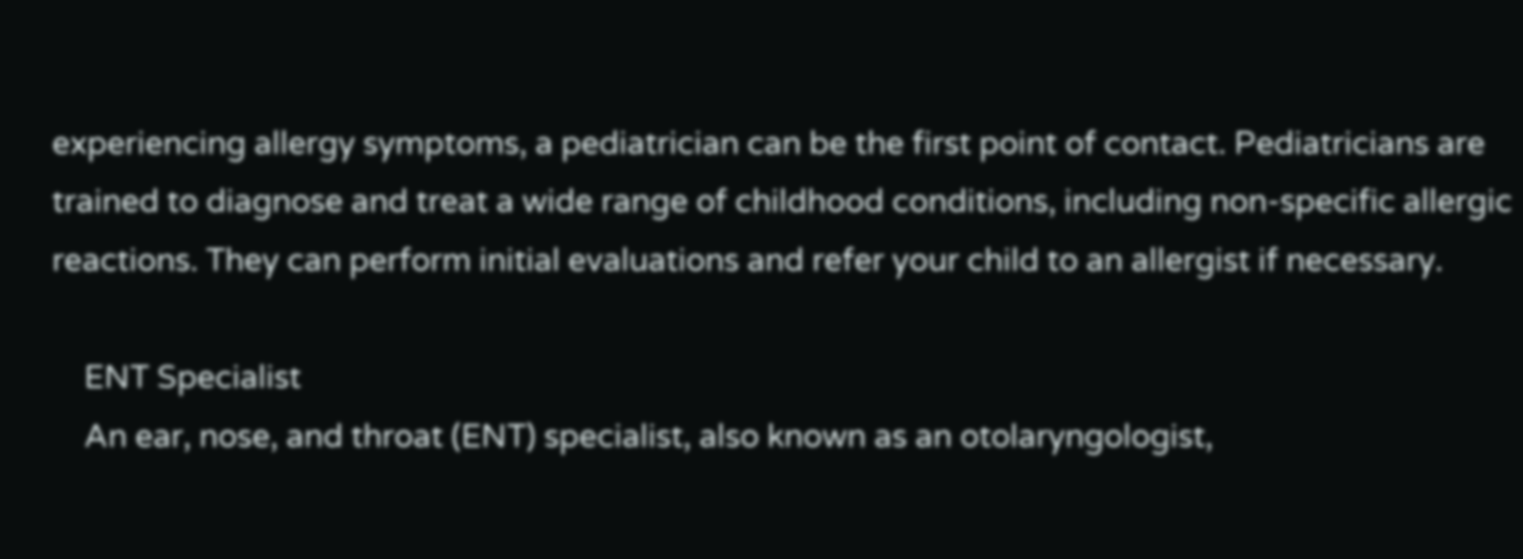experiencing allergy symptoms, a pediatrician can be the first point of contact. Pediatricians are trained to diagnose and treat a wide range of childhood conditions, including non-specific allergic reactions. They can perform initial evaluations and refer your child to an allergist if necessary.

    ENT Specialist
    An ear, nose, and throat (ENT) specialist, also known as an otolaryngologist,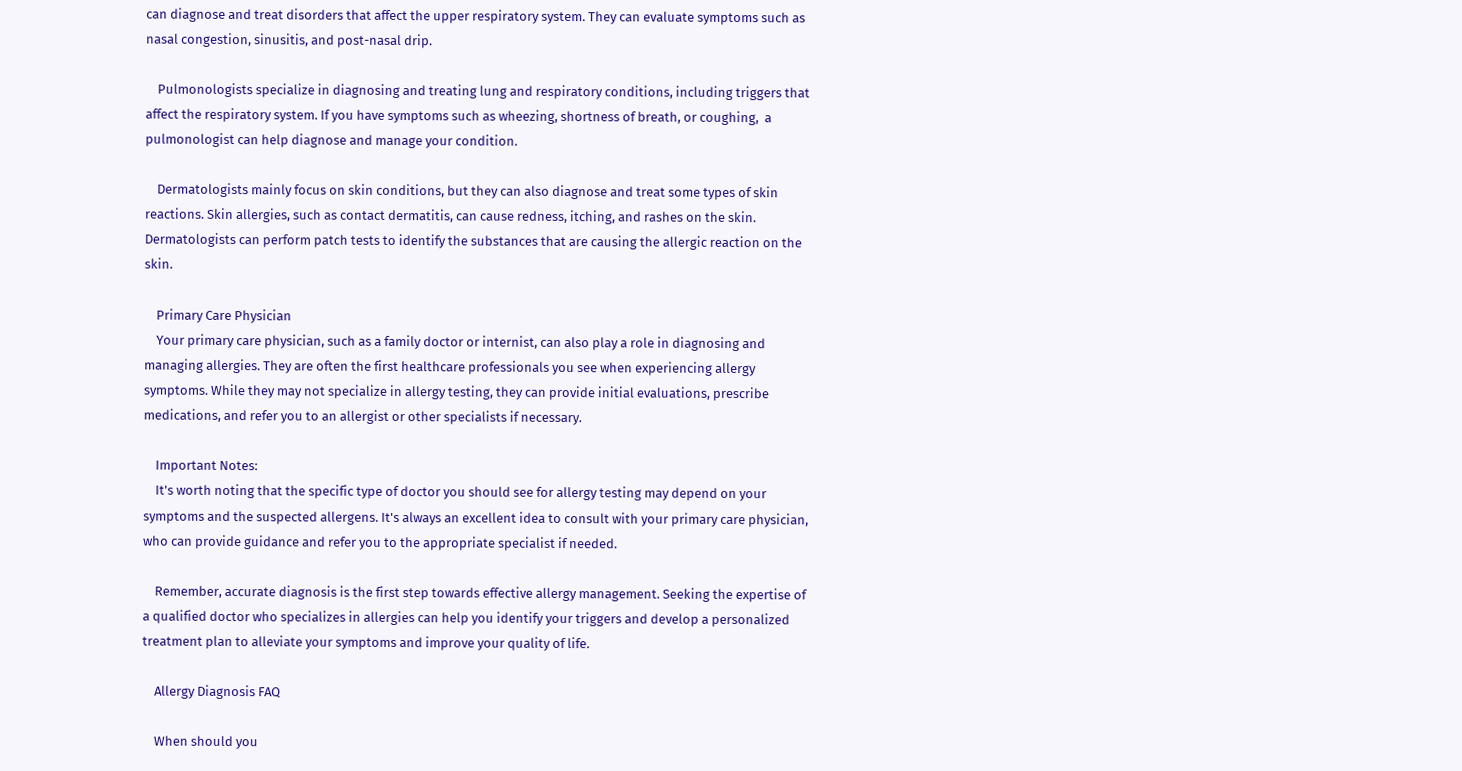can diagnose and treat disorders that affect the upper respiratory system. They can evaluate symptoms such as nasal congestion, sinusitis, and post-nasal drip.

    Pulmonologists specialize in diagnosing and treating lung and respiratory conditions, including triggers that affect the respiratory system. If you have symptoms such as wheezing, shortness of breath, or coughing,  a pulmonologist can help diagnose and manage your condition.

    Dermatologists mainly focus on skin conditions, but they can also diagnose and treat some types of skin reactions. Skin allergies, such as contact dermatitis, can cause redness, itching, and rashes on the skin. Dermatologists can perform patch tests to identify the substances that are causing the allergic reaction on the skin.

    Primary Care Physician
    Your primary care physician, such as a family doctor or internist, can also play a role in diagnosing and managing allergies. They are often the first healthcare professionals you see when experiencing allergy symptoms. While they may not specialize in allergy testing, they can provide initial evaluations, prescribe medications, and refer you to an allergist or other specialists if necessary.

    Important Notes:
    It's worth noting that the specific type of doctor you should see for allergy testing may depend on your symptoms and the suspected allergens. It's always an excellent idea to consult with your primary care physician, who can provide guidance and refer you to the appropriate specialist if needed.

    Remember, accurate diagnosis is the first step towards effective allergy management. Seeking the expertise of a qualified doctor who specializes in allergies can help you identify your triggers and develop a personalized treatment plan to alleviate your symptoms and improve your quality of life.

    Allergy Diagnosis FAQ

    When should you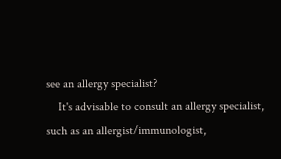see an allergy specialist?
    It's advisable to consult an allergy specialist, such as an allergist/immunologist,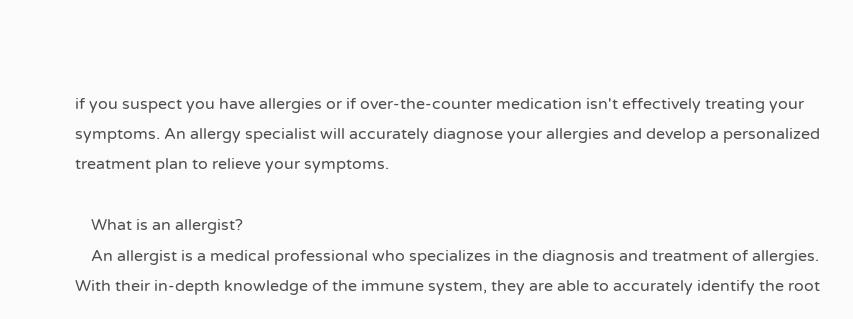if you suspect you have allergies or if over-the-counter medication isn't effectively treating your symptoms. An allergy specialist will accurately diagnose your allergies and develop a personalized treatment plan to relieve your symptoms.

    What is an allergist?
    An allergist is a medical professional who specializes in the diagnosis and treatment of allergies. With their in-depth knowledge of the immune system, they are able to accurately identify the root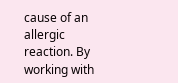cause of an allergic reaction. By working with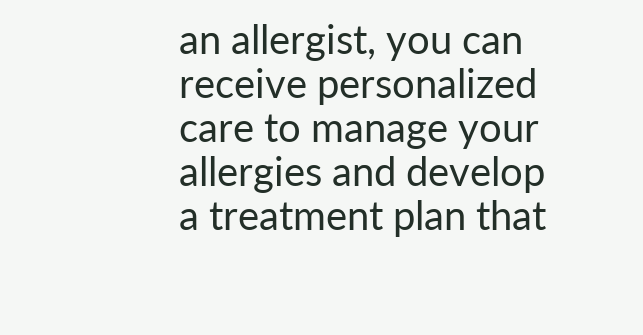an allergist, you can receive personalized care to manage your allergies and develop a treatment plan that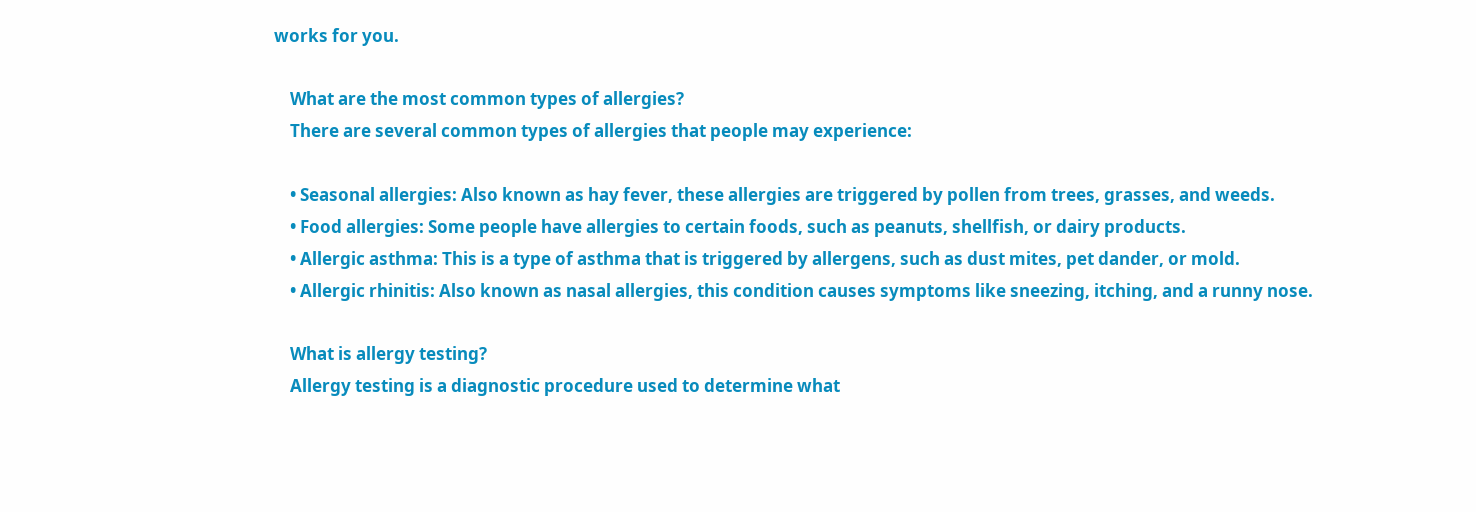works for you.

    What are the most common types of allergies?
    There are several common types of allergies that people may experience:

    • Seasonal allergies: Also known as hay fever, these allergies are triggered by pollen from trees, grasses, and weeds.
    • Food allergies: Some people have allergies to certain foods, such as peanuts, shellfish, or dairy products.
    • Allergic asthma: This is a type of asthma that is triggered by allergens, such as dust mites, pet dander, or mold.
    • Allergic rhinitis: Also known as nasal allergies, this condition causes symptoms like sneezing, itching, and a runny nose.

    What is allergy testing?
    Allergy testing is a diagnostic procedure used to determine what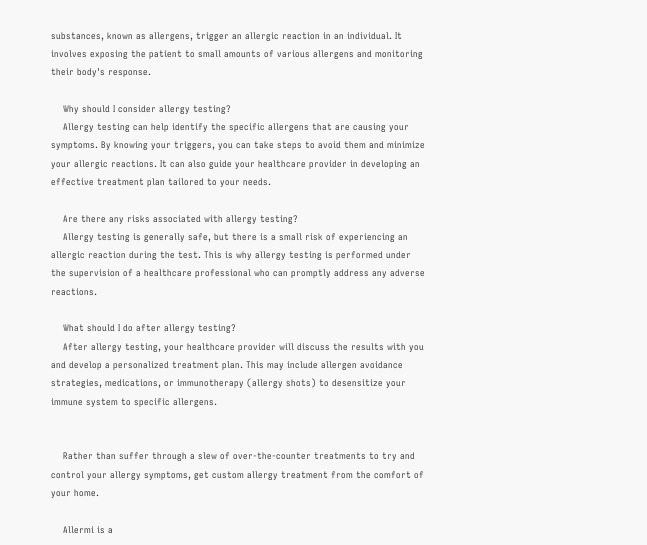substances, known as allergens, trigger an allergic reaction in an individual. It involves exposing the patient to small amounts of various allergens and monitoring their body's response.

    Why should I consider allergy testing?
    Allergy testing can help identify the specific allergens that are causing your symptoms. By knowing your triggers, you can take steps to avoid them and minimize your allergic reactions. It can also guide your healthcare provider in developing an effective treatment plan tailored to your needs.

    Are there any risks associated with allergy testing?
    Allergy testing is generally safe, but there is a small risk of experiencing an allergic reaction during the test. This is why allergy testing is performed under the supervision of a healthcare professional who can promptly address any adverse reactions.

    What should I do after allergy testing?
    After allergy testing, your healthcare provider will discuss the results with you and develop a personalized treatment plan. This may include allergen avoidance strategies, medications, or immunotherapy (allergy shots) to desensitize your immune system to specific allergens.


    Rather than suffer through a slew of over-the-counter treatments to try and control your allergy symptoms, get custom allergy treatment from the comfort of your home.

    Allermi is a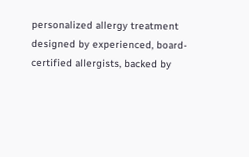personalized allergy treatment designed by experienced, board-certified allergists, backed by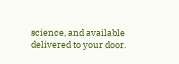science, and available delivered to your door.